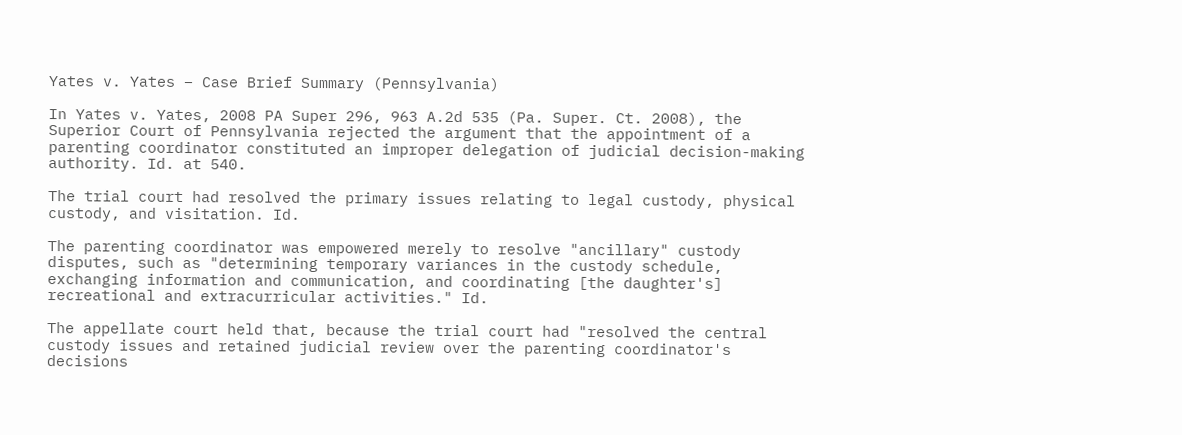Yates v. Yates – Case Brief Summary (Pennsylvania)

In Yates v. Yates, 2008 PA Super 296, 963 A.2d 535 (Pa. Super. Ct. 2008), the Superior Court of Pennsylvania rejected the argument that the appointment of a parenting coordinator constituted an improper delegation of judicial decision-making authority. Id. at 540.

The trial court had resolved the primary issues relating to legal custody, physical custody, and visitation. Id.

The parenting coordinator was empowered merely to resolve "ancillary" custody disputes, such as "determining temporary variances in the custody schedule, exchanging information and communication, and coordinating [the daughter's] recreational and extracurricular activities." Id.

The appellate court held that, because the trial court had "resolved the central custody issues and retained judicial review over the parenting coordinator's decisions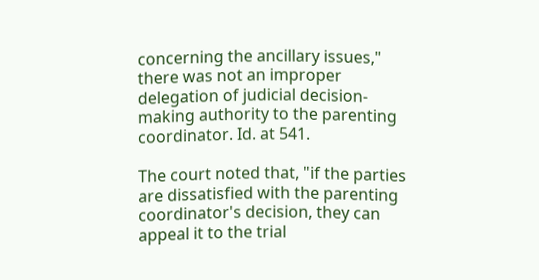concerning the ancillary issues," there was not an improper delegation of judicial decision-making authority to the parenting coordinator. Id. at 541.

The court noted that, "if the parties are dissatisfied with the parenting coordinator's decision, they can appeal it to the trial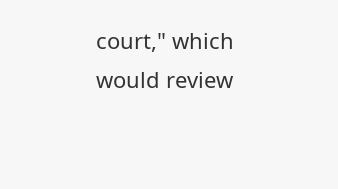court," which would review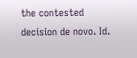the contested decision de novo. Id.